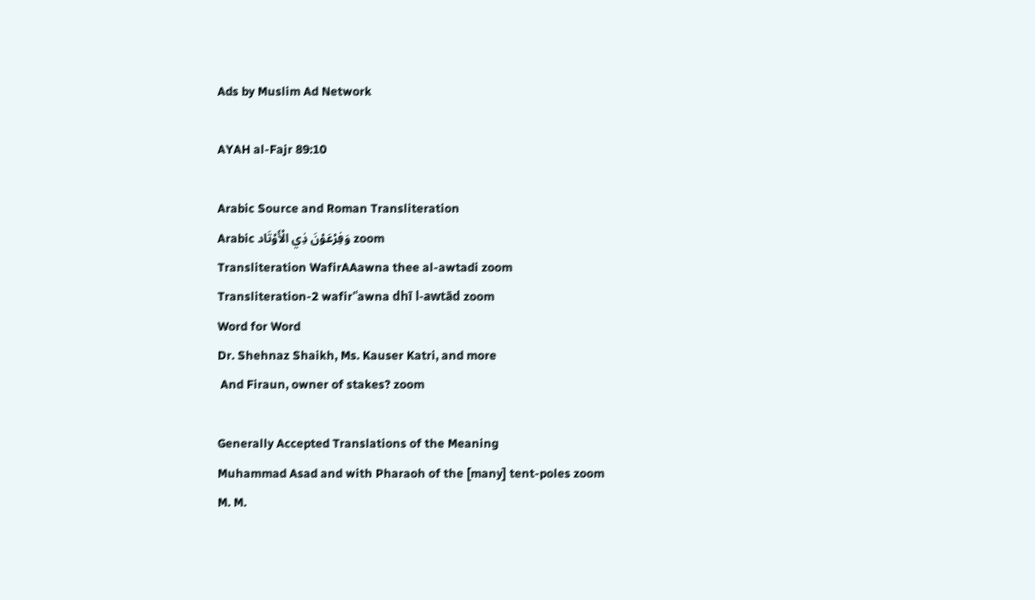Ads by Muslim Ad Network

AYAH al-Fajr 89:10

Arabic Source and Roman Transliteration
Arabic وَفِرْعَوْنَ ذِي الْأَوْتَاد zoom
Transliteration WafirAAawna thee al-awtadi zoom
Transliteration-2 wafir'ʿawna dhī l-awtād zoom
Word for Word
Dr. Shehnaz Shaikh, Ms. Kauser Katri, and more
 And Firaun, owner of stakes? zoom

Generally Accepted Translations of the Meaning
Muhammad Asad and with Pharaoh of the [many] tent-poles zoom
M. M.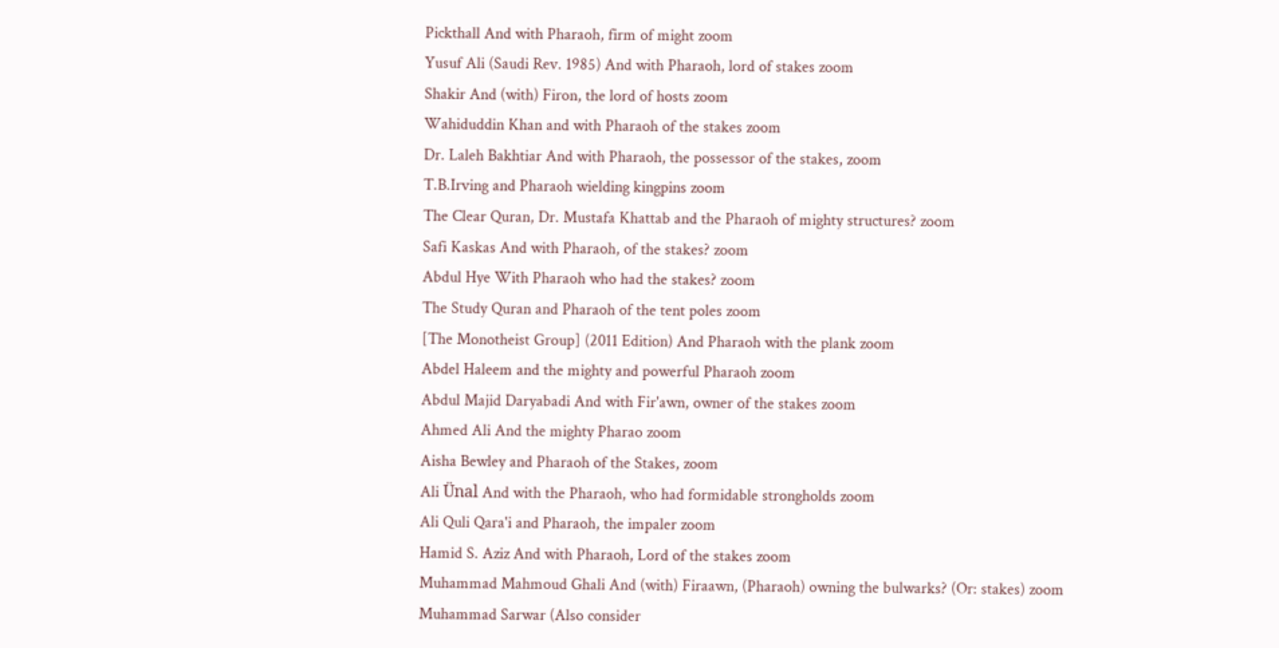Pickthall And with Pharaoh, firm of might zoom
Yusuf Ali (Saudi Rev. 1985) And with Pharaoh, lord of stakes zoom
Shakir And (with) Firon, the lord of hosts zoom
Wahiduddin Khan and with Pharaoh of the stakes zoom
Dr. Laleh Bakhtiar And with Pharaoh, the possessor of the stakes, zoom
T.B.Irving and Pharaoh wielding kingpins zoom
The Clear Quran, Dr. Mustafa Khattab and the Pharaoh of mighty structures? zoom
Safi Kaskas And with Pharaoh, of the stakes? zoom
Abdul Hye With Pharaoh who had the stakes? zoom
The Study Quran and Pharaoh of the tent poles zoom
[The Monotheist Group] (2011 Edition) And Pharaoh with the plank zoom
Abdel Haleem and the mighty and powerful Pharaoh zoom
Abdul Majid Daryabadi And with Fir'awn, owner of the stakes zoom
Ahmed Ali And the mighty Pharao zoom
Aisha Bewley and Pharaoh of the Stakes, zoom
Ali Ünal And with the Pharaoh, who had formidable strongholds zoom
Ali Quli Qara'i and Pharaoh, the impaler zoom
Hamid S. Aziz And with Pharaoh, Lord of the stakes zoom
Muhammad Mahmoud Ghali And (with) Firaawn, (Pharaoh) owning the bulwarks? (Or: stakes) zoom
Muhammad Sarwar (Also consider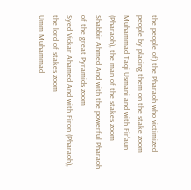the people of) the Pharaoh who victimized people by placing them on the stake zoom
Muhammad Taqi Usmani and with Fir‘aun (Pharaoh), the man of the stakes zoom
Shabbir Ahmed And with the powerful Pharaoh of the great Pyramids zoom
Syed Vickar Ahamed And with Firon (Pharaoh), the lord of stakes zoom
Umm Muhammad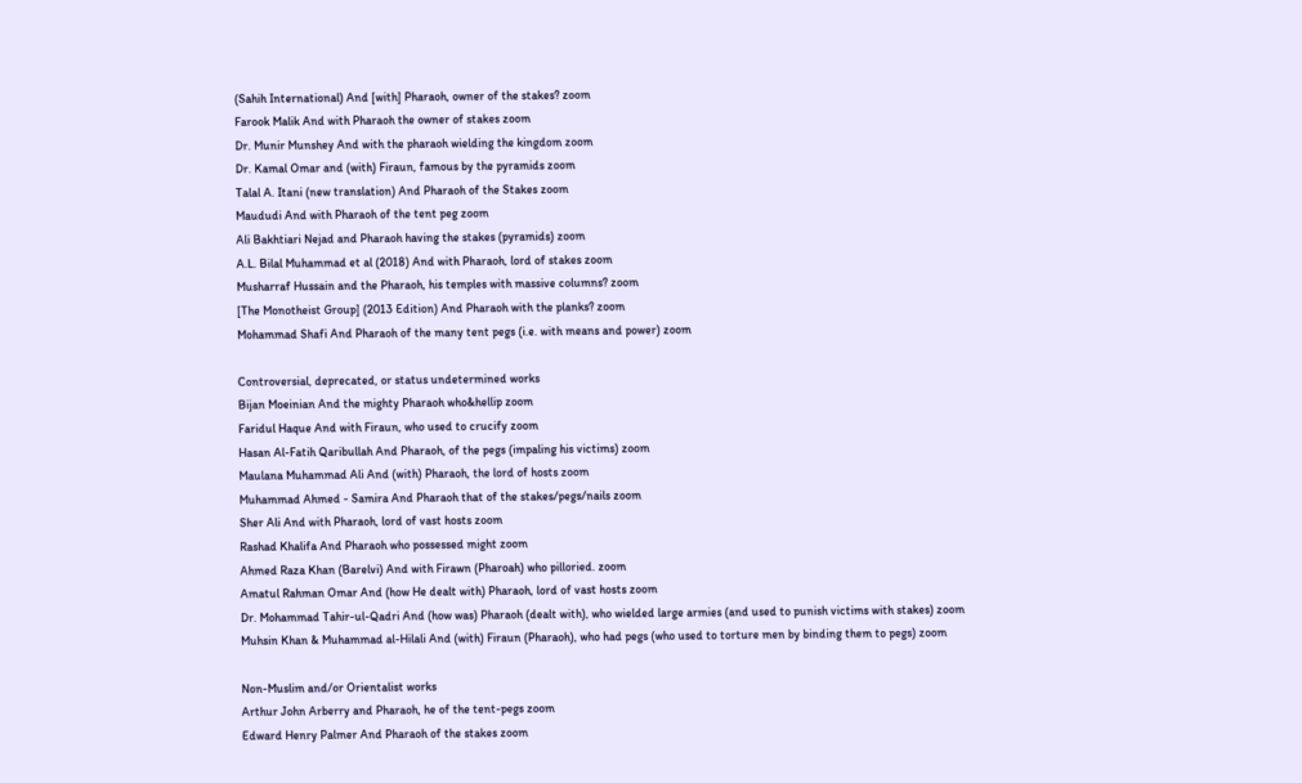(Sahih International) And [with] Pharaoh, owner of the stakes? zoom
Farook Malik And with Pharaoh the owner of stakes zoom
Dr. Munir Munshey And with the pharaoh wielding the kingdom zoom
Dr. Kamal Omar and (with) Firaun, famous by the pyramids zoom
Talal A. Itani (new translation) And Pharaoh of the Stakes zoom
Maududi And with Pharaoh of the tent peg zoom
Ali Bakhtiari Nejad and Pharaoh having the stakes (pyramids) zoom
A.L. Bilal Muhammad et al (2018) And with Pharaoh, lord of stakes zoom
Musharraf Hussain and the Pharaoh, his temples with massive columns? zoom
[The Monotheist Group] (2013 Edition) And Pharaoh with the planks? zoom
Mohammad Shafi And Pharaoh of the many tent pegs (i.e. with means and power) zoom

Controversial, deprecated, or status undetermined works
Bijan Moeinian And the mighty Pharaoh who&hellip zoom
Faridul Haque And with Firaun, who used to crucify zoom
Hasan Al-Fatih Qaribullah And Pharaoh, of the pegs (impaling his victims) zoom
Maulana Muhammad Ali And (with) Pharaoh, the lord of hosts zoom
Muhammad Ahmed - Samira And Pharaoh that of the stakes/pegs/nails zoom
Sher Ali And with Pharaoh, lord of vast hosts zoom
Rashad Khalifa And Pharaoh who possessed might zoom
Ahmed Raza Khan (Barelvi) And with Firawn (Pharoah) who pilloried. zoom
Amatul Rahman Omar And (how He dealt with) Pharaoh, lord of vast hosts zoom
Dr. Mohammad Tahir-ul-Qadri And (how was) Pharaoh (dealt with), who wielded large armies (and used to punish victims with stakes) zoom
Muhsin Khan & Muhammad al-Hilali And (with) Firaun (Pharaoh), who had pegs (who used to torture men by binding them to pegs) zoom

Non-Muslim and/or Orientalist works
Arthur John Arberry and Pharaoh, he of the tent-pegs zoom
Edward Henry Palmer And Pharaoh of the stakes zoom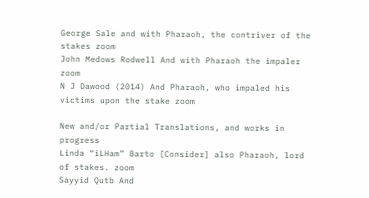George Sale and with Pharaoh, the contriver of the stakes zoom
John Medows Rodwell And with Pharaoh the impaler zoom
N J Dawood (2014) And Pharaoh, who impaled his victims upon the stake zoom

New and/or Partial Translations, and works in progress
Linda “iLHam” Barto [Consider] also Pharaoh, lord of stakes. zoom
Sayyid Qutb And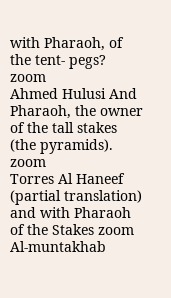with Pharaoh, of the tent- pegs? zoom
Ahmed Hulusi And Pharaoh, the owner of the tall stakes (the pyramids). zoom
Torres Al Haneef (partial translation) and with Pharaoh of the Stakes zoom
Al-muntakhab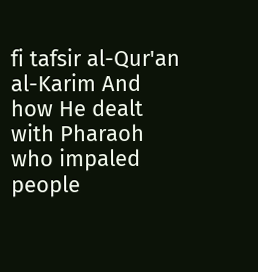fi tafsir al-Qur'an al-Karim And how He dealt with Pharaoh who impaled people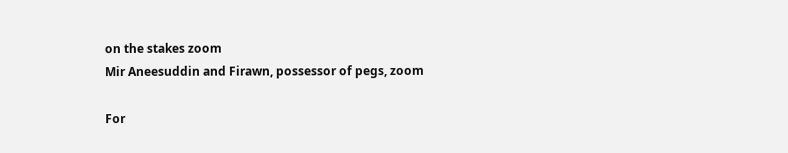on the stakes zoom
Mir Aneesuddin and Firawn, possessor of pegs, zoom

For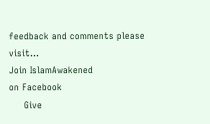feedback and comments please visit...
Join IslamAwakened
on Facebook
     Give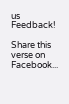us Feedback!

Share this verse on Facebook...